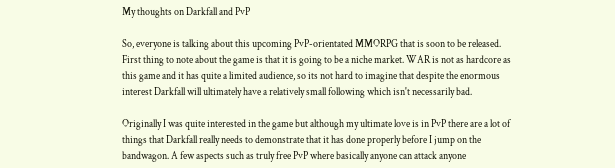My thoughts on Darkfall and PvP

So, everyone is talking about this upcoming PvP-orientated MMORPG that is soon to be released. First thing to note about the game is that it is going to be a niche market. WAR is not as hardcore as this game and it has quite a limited audience, so its not hard to imagine that despite the enormous interest Darkfall will ultimately have a relatively small following which isn't necessarily bad.

Originally I was quite interested in the game but although my ultimate love is in PvP there are a lot of things that Darkfall really needs to demonstrate that it has done properly before I jump on the bandwagon. A few aspects such as truly free PvP where basically anyone can attack anyone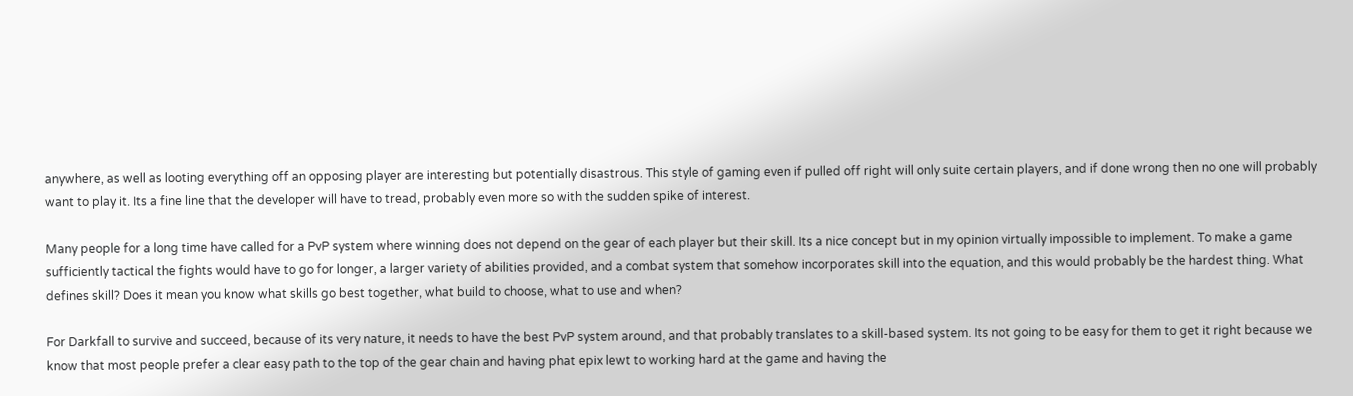anywhere, as well as looting everything off an opposing player are interesting but potentially disastrous. This style of gaming even if pulled off right will only suite certain players, and if done wrong then no one will probably want to play it. Its a fine line that the developer will have to tread, probably even more so with the sudden spike of interest.

Many people for a long time have called for a PvP system where winning does not depend on the gear of each player but their skill. Its a nice concept but in my opinion virtually impossible to implement. To make a game sufficiently tactical the fights would have to go for longer, a larger variety of abilities provided, and a combat system that somehow incorporates skill into the equation, and this would probably be the hardest thing. What defines skill? Does it mean you know what skills go best together, what build to choose, what to use and when?

For Darkfall to survive and succeed, because of its very nature, it needs to have the best PvP system around, and that probably translates to a skill-based system. Its not going to be easy for them to get it right because we know that most people prefer a clear easy path to the top of the gear chain and having phat epix lewt to working hard at the game and having the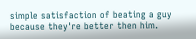simple satisfaction of beating a guy because they're better then him.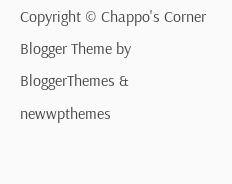Copyright © Chappo's Corner Blogger Theme by BloggerThemes & newwpthemes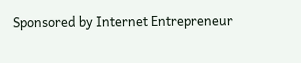Sponsored by Internet Entrepreneur